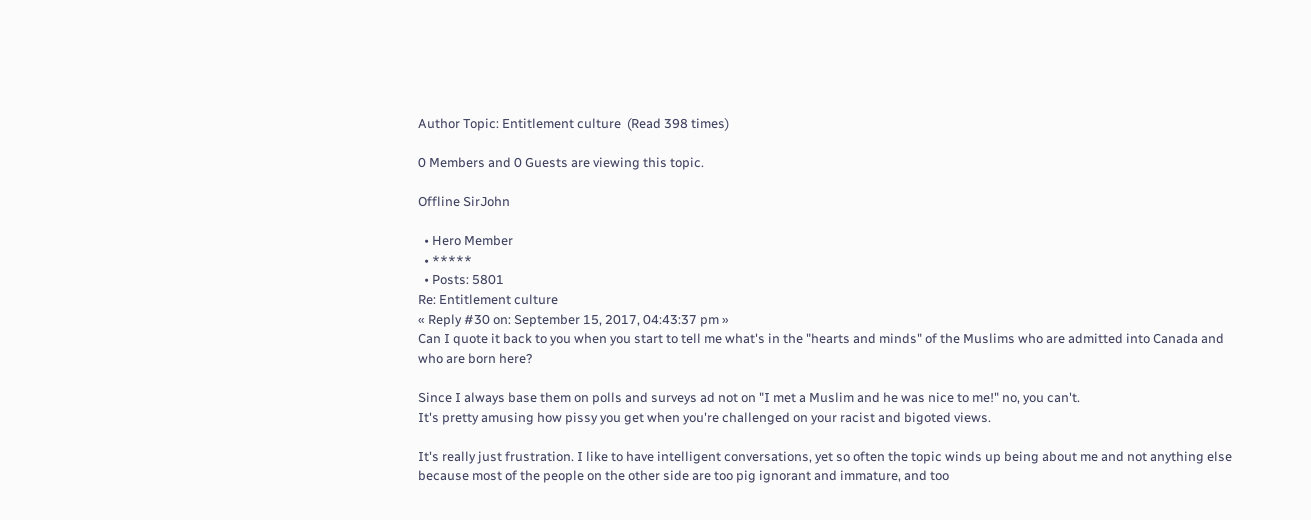Author Topic: Entitlement culture  (Read 398 times)

0 Members and 0 Guests are viewing this topic.

Offline SirJohn

  • Hero Member
  • *****
  • Posts: 5801
Re: Entitlement culture
« Reply #30 on: September 15, 2017, 04:43:37 pm »
Can I quote it back to you when you start to tell me what's in the "hearts and minds" of the Muslims who are admitted into Canada and who are born here?

Since I always base them on polls and surveys ad not on "I met a Muslim and he was nice to me!" no, you can't.
It's pretty amusing how pissy you get when you're challenged on your racist and bigoted views.

It's really just frustration. I like to have intelligent conversations, yet so often the topic winds up being about me and not anything else because most of the people on the other side are too pig ignorant and immature, and too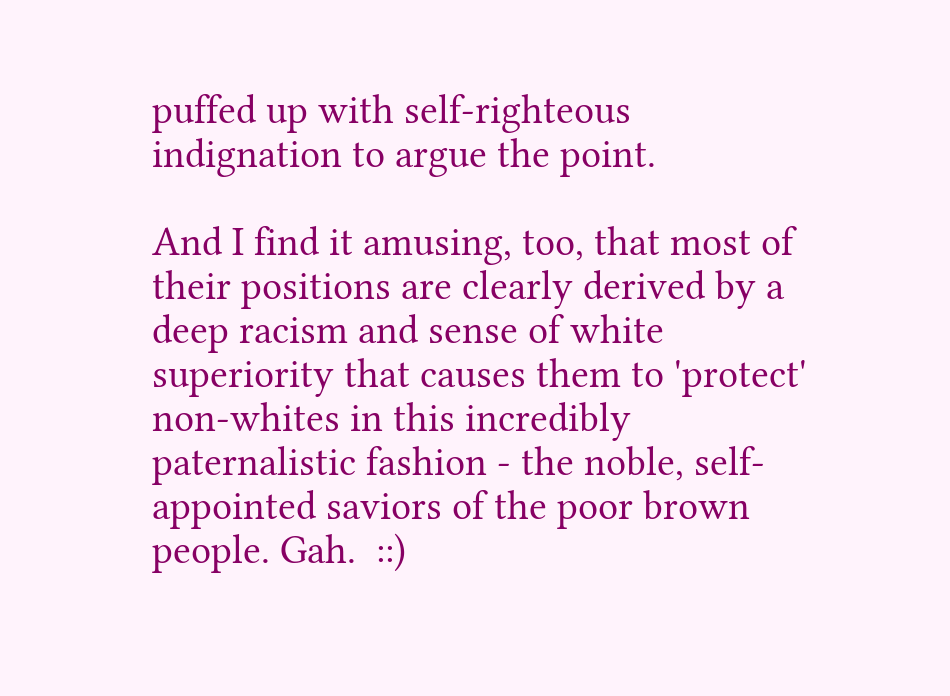puffed up with self-righteous indignation to argue the point.

And I find it amusing, too, that most of their positions are clearly derived by a deep racism and sense of white superiority that causes them to 'protect' non-whites in this incredibly paternalistic fashion - the noble, self-appointed saviors of the poor brown people. Gah.  ::)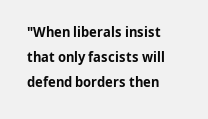"When liberals insist that only fascists will defend borders then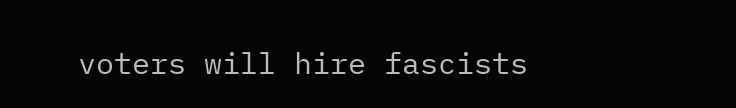voters will hire fascists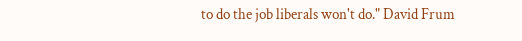to do the job liberals won't do." David Frum